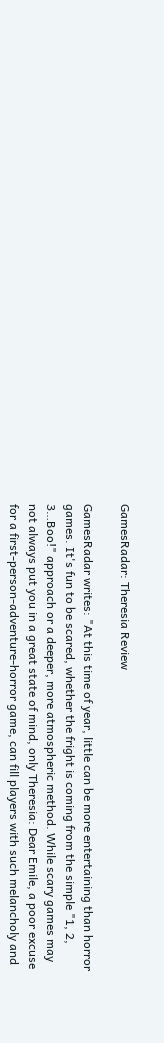GamesRadar: Theresia Review

GamesRadar writes: "At this time of year, little can be more entertaining than horror games. It's fun to be scared, whether the fright is coming from the simple "1, 2, 3…Boo!" approach or a deeper, more atmospheric method. While scary games may not always put you in a great state of mind, only Theresia: Dear Emile, a poor excuse for a first-person-adventure-horror game, can fill players with such melancholy and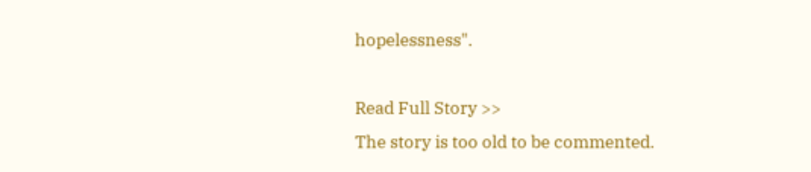hopelessness".

Read Full Story >>
The story is too old to be commented.